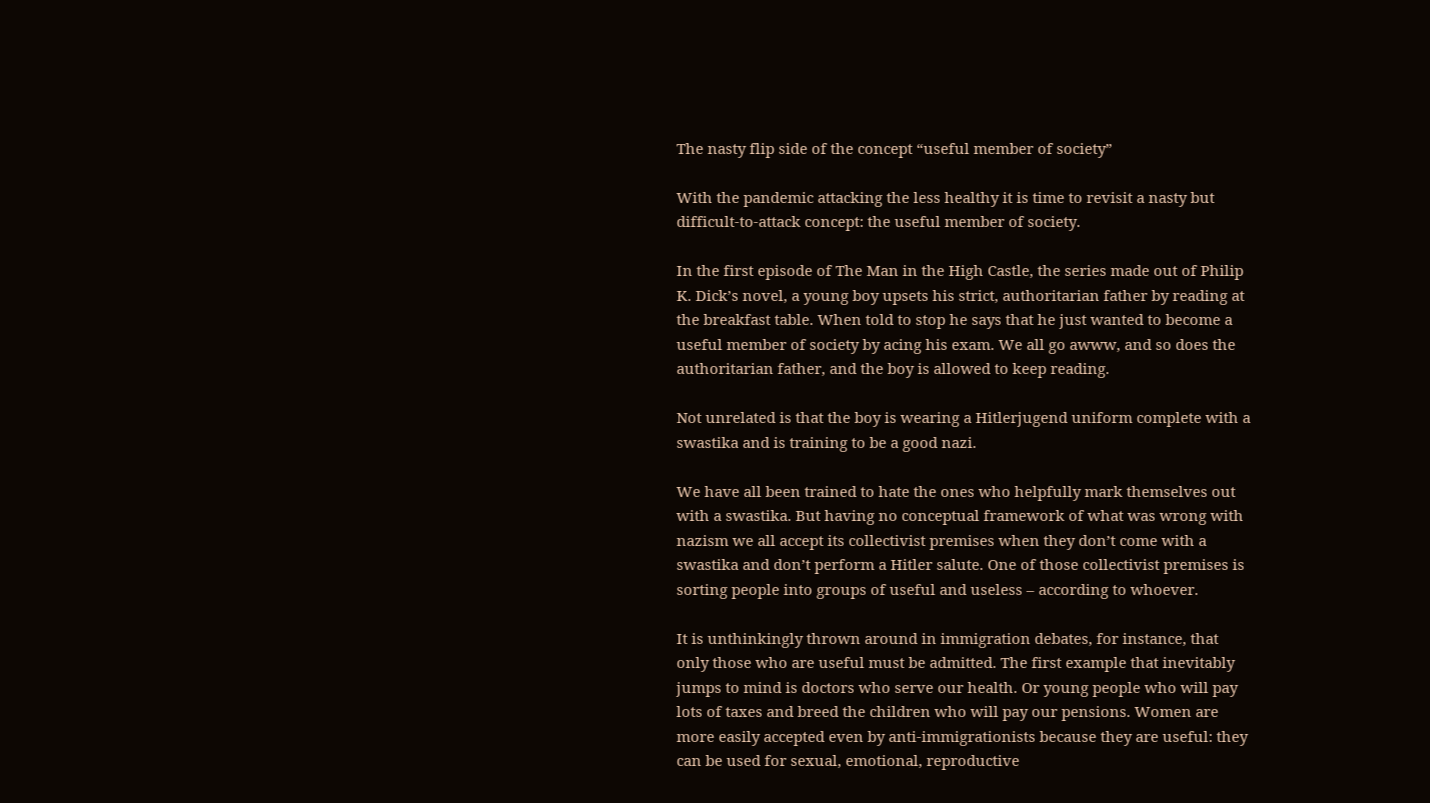The nasty flip side of the concept “useful member of society”

With the pandemic attacking the less healthy it is time to revisit a nasty but difficult-to-attack concept: the useful member of society.

In the first episode of The Man in the High Castle, the series made out of Philip K. Dick’s novel, a young boy upsets his strict, authoritarian father by reading at the breakfast table. When told to stop he says that he just wanted to become a useful member of society by acing his exam. We all go awww, and so does the authoritarian father, and the boy is allowed to keep reading.

Not unrelated is that the boy is wearing a Hitlerjugend uniform complete with a swastika and is training to be a good nazi.

We have all been trained to hate the ones who helpfully mark themselves out with a swastika. But having no conceptual framework of what was wrong with nazism we all accept its collectivist premises when they don’t come with a swastika and don’t perform a Hitler salute. One of those collectivist premises is sorting people into groups of useful and useless – according to whoever.

It is unthinkingly thrown around in immigration debates, for instance, that only those who are useful must be admitted. The first example that inevitably jumps to mind is doctors who serve our health. Or young people who will pay lots of taxes and breed the children who will pay our pensions. Women are more easily accepted even by anti-immigrationists because they are useful: they can be used for sexual, emotional, reproductive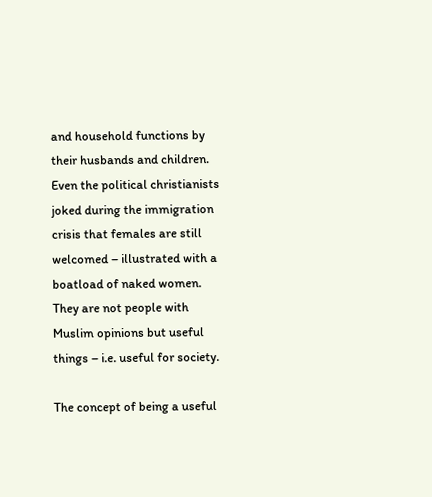and household functions by their husbands and children. Even the political christianists joked during the immigration crisis that females are still welcomed – illustrated with a boatload of naked women. They are not people with Muslim opinions but useful things – i.e. useful for society.

The concept of being a useful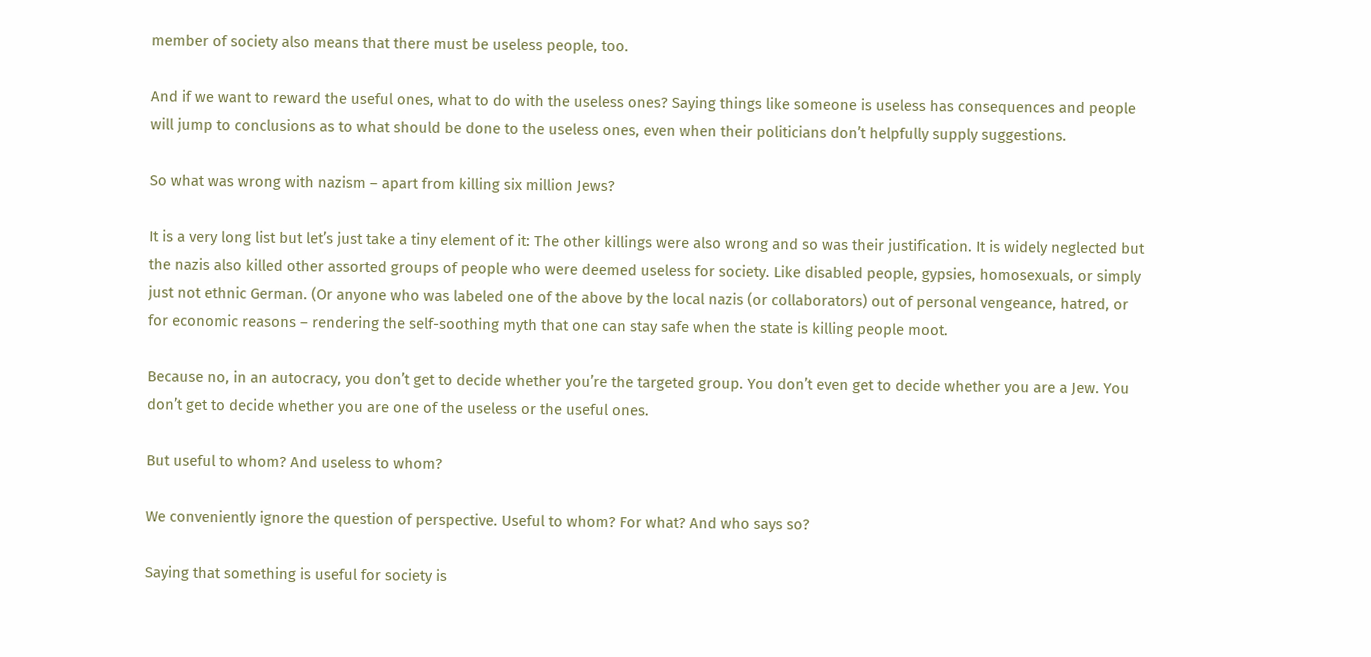member of society also means that there must be useless people, too.

And if we want to reward the useful ones, what to do with the useless ones? Saying things like someone is useless has consequences and people will jump to conclusions as to what should be done to the useless ones, even when their politicians don’t helpfully supply suggestions.

So what was wrong with nazism – apart from killing six million Jews?

It is a very long list but let’s just take a tiny element of it: The other killings were also wrong and so was their justification. It is widely neglected but the nazis also killed other assorted groups of people who were deemed useless for society. Like disabled people, gypsies, homosexuals, or simply just not ethnic German. (Or anyone who was labeled one of the above by the local nazis (or collaborators) out of personal vengeance, hatred, or for economic reasons – rendering the self-soothing myth that one can stay safe when the state is killing people moot.

Because no, in an autocracy, you don’t get to decide whether you’re the targeted group. You don’t even get to decide whether you are a Jew. You don’t get to decide whether you are one of the useless or the useful ones.

But useful to whom? And useless to whom?

We conveniently ignore the question of perspective. Useful to whom? For what? And who says so?

Saying that something is useful for society is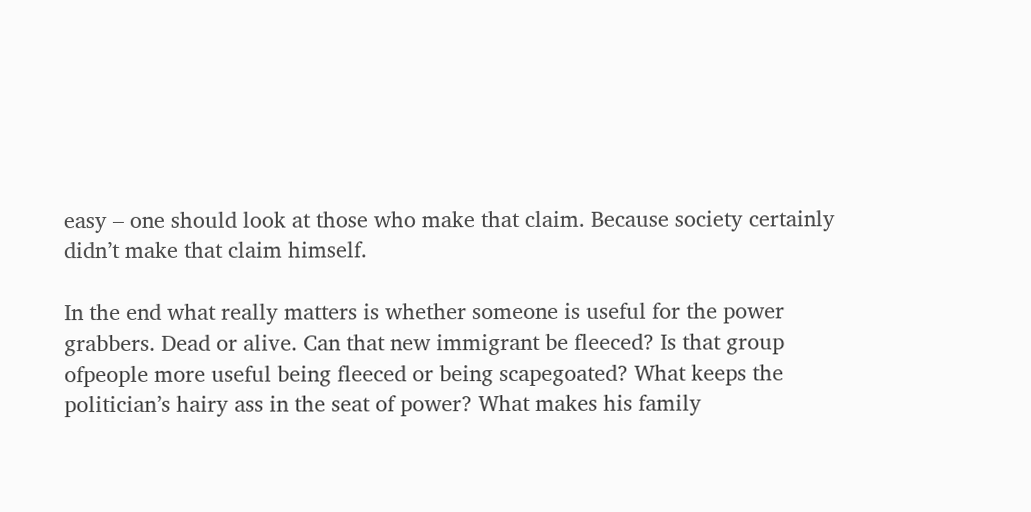easy – one should look at those who make that claim. Because society certainly didn’t make that claim himself.

In the end what really matters is whether someone is useful for the power grabbers. Dead or alive. Can that new immigrant be fleeced? Is that group ofpeople more useful being fleeced or being scapegoated? What keeps the politician’s hairy ass in the seat of power? What makes his family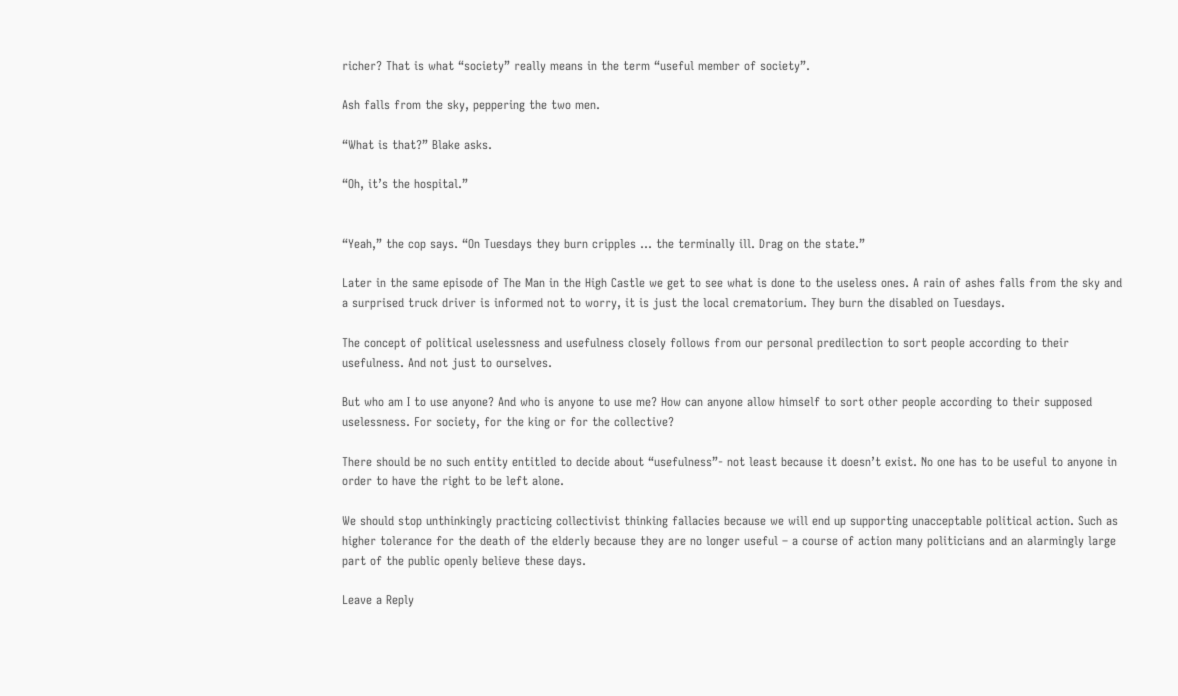richer? That is what “society” really means in the term “useful member of society”.

Ash falls from the sky, peppering the two men.

“What is that?” Blake asks.

“Oh, it’s the hospital.”


“Yeah,” the cop says. “On Tuesdays they burn cripples … the terminally ill. Drag on the state.”

Later in the same episode of The Man in the High Castle we get to see what is done to the useless ones. A rain of ashes falls from the sky and a surprised truck driver is informed not to worry, it is just the local crematorium. They burn the disabled on Tuesdays.

The concept of political uselessness and usefulness closely follows from our personal predilection to sort people according to their usefulness. And not just to ourselves.

But who am I to use anyone? And who is anyone to use me? How can anyone allow himself to sort other people according to their supposed uselessness. For society, for the king or for the collective?

There should be no such entity entitled to decide about “usefulness”- not least because it doesn’t exist. No one has to be useful to anyone in order to have the right to be left alone.

We should stop unthinkingly practicing collectivist thinking fallacies because we will end up supporting unacceptable political action. Such as higher tolerance for the death of the elderly because they are no longer useful – a course of action many politicians and an alarmingly large part of the public openly believe these days.

Leave a Reply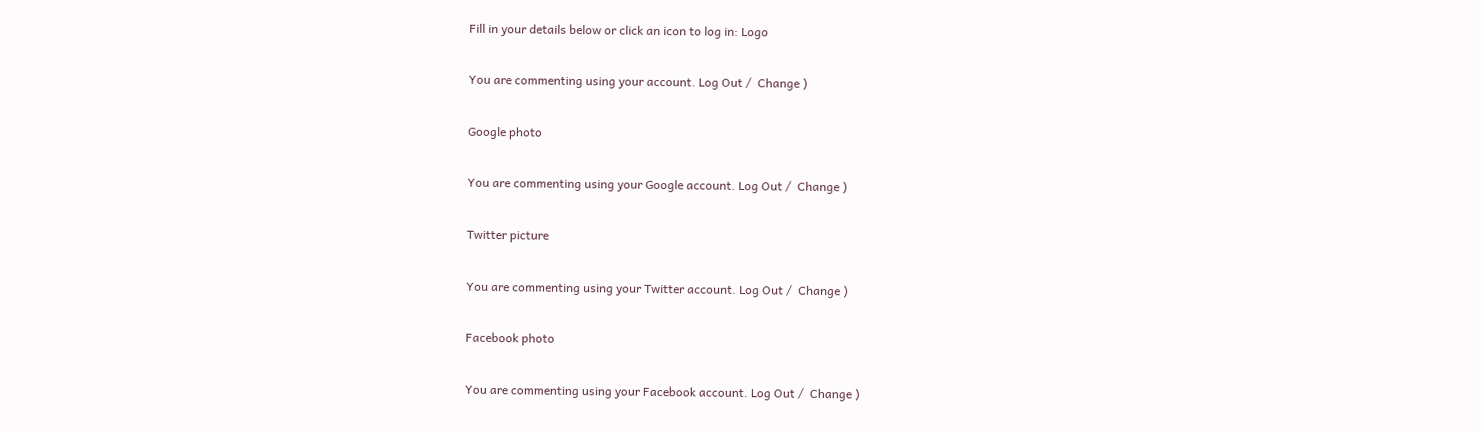Fill in your details below or click an icon to log in: Logo

You are commenting using your account. Log Out /  Change )

Google photo

You are commenting using your Google account. Log Out /  Change )

Twitter picture

You are commenting using your Twitter account. Log Out /  Change )

Facebook photo

You are commenting using your Facebook account. Log Out /  Change )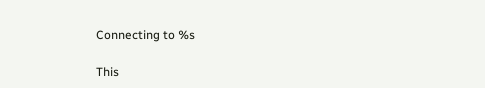Connecting to %s

This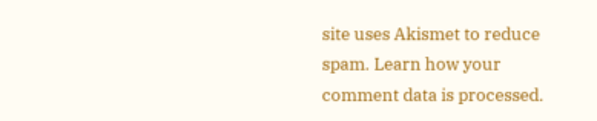site uses Akismet to reduce spam. Learn how your comment data is processed.